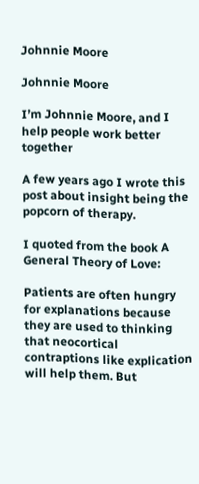Johnnie Moore

Johnnie Moore

I’m Johnnie Moore, and I help people work better together

A few years ago I wrote this post about insight being the popcorn of therapy.

I quoted from the book A General Theory of Love:

Patients are often hungry for explanations because they are used to thinking that neocortical contraptions like explication will help them. But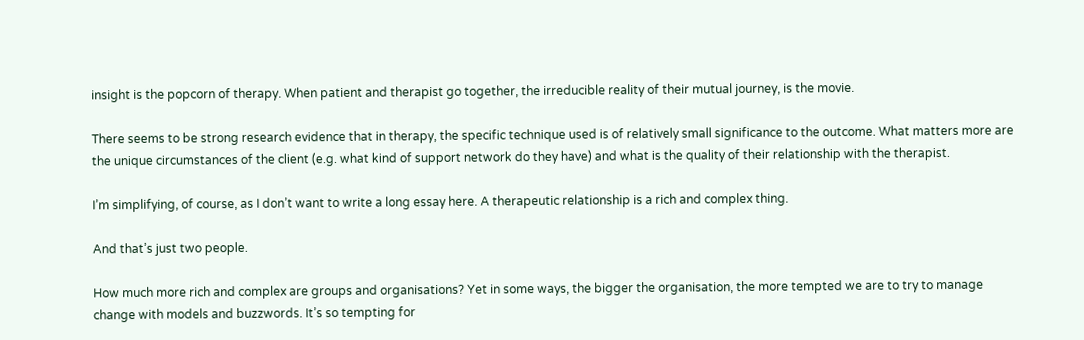insight is the popcorn of therapy. When patient and therapist go together, the irreducible reality of their mutual journey, is the movie.

There seems to be strong research evidence that in therapy, the specific technique used is of relatively small significance to the outcome. What matters more are the unique circumstances of the client (e.g. what kind of support network do they have) and what is the quality of their relationship with the therapist.

I’m simplifying, of course, as I don’t want to write a long essay here. A therapeutic relationship is a rich and complex thing.

And that’s just two people.

How much more rich and complex are groups and organisations? Yet in some ways, the bigger the organisation, the more tempted we are to try to manage change with models and buzzwords. It’s so tempting for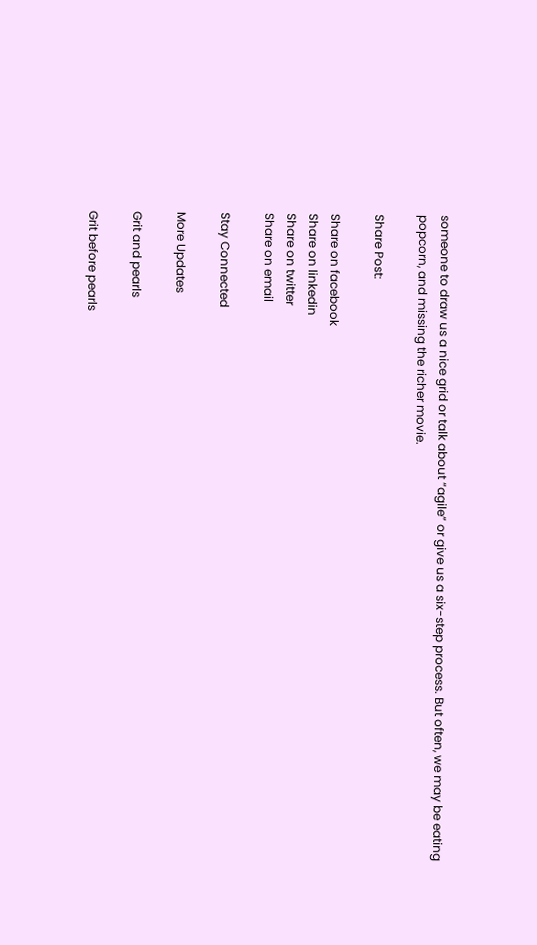someone to draw us a nice grid or talk about “agile” or give us a six-step process. But often, we may be eating popcorn, and missing the richer movie.

Share Post:

Share on facebook
Share on linkedin
Share on twitter
Share on email

Stay Connected

More Updates

Grit and pearls

Grit before pearls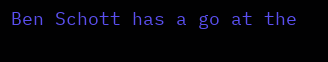Ben Schott has a go at the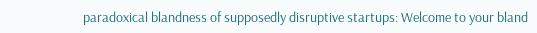paradoxical blandness of supposedly disruptive startups: Welcome to your bland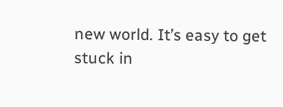new world. It’s easy to get stuck in